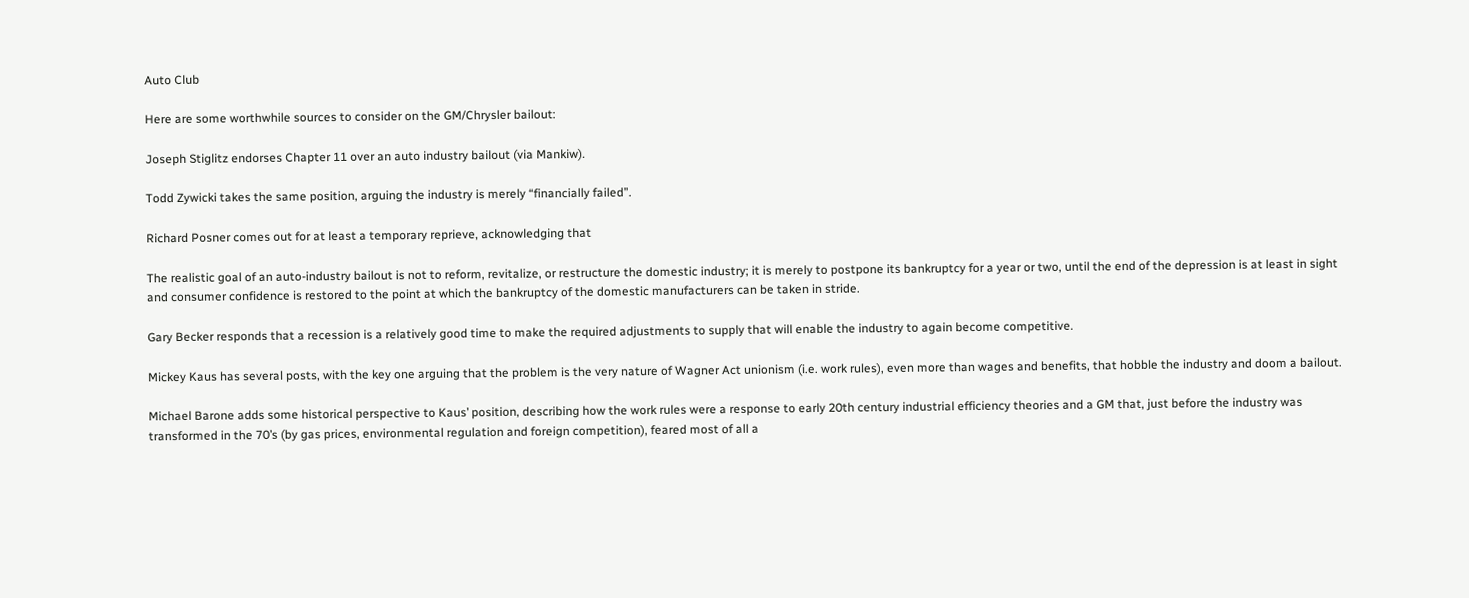Auto Club

Here are some worthwhile sources to consider on the GM/Chrysler bailout:

Joseph Stiglitz endorses Chapter 11 over an auto industry bailout (via Mankiw).

Todd Zywicki takes the same position, arguing the industry is merely “financially failed”.

Richard Posner comes out for at least a temporary reprieve, acknowledging that

The realistic goal of an auto-industry bailout is not to reform, revitalize, or restructure the domestic industry; it is merely to postpone its bankruptcy for a year or two, until the end of the depression is at least in sight and consumer confidence is restored to the point at which the bankruptcy of the domestic manufacturers can be taken in stride.

Gary Becker responds that a recession is a relatively good time to make the required adjustments to supply that will enable the industry to again become competitive.

Mickey Kaus has several posts, with the key one arguing that the problem is the very nature of Wagner Act unionism (i.e. work rules), even more than wages and benefits, that hobble the industry and doom a bailout.

Michael Barone adds some historical perspective to Kaus’ position, describing how the work rules were a response to early 20th century industrial efficiency theories and a GM that, just before the industry was transformed in the 70’s (by gas prices, environmental regulation and foreign competition), feared most of all a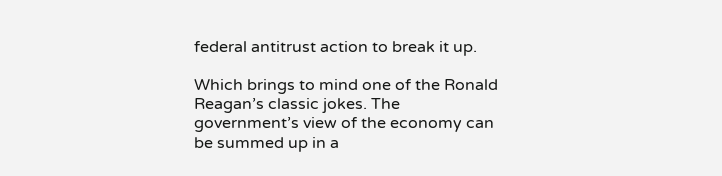federal antitrust action to break it up.

Which brings to mind one of the Ronald Reagan’s classic jokes. The government’s view of the economy can be summed up in a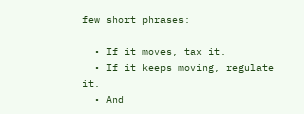few short phrases:

  • If it moves, tax it.
  • If it keeps moving, regulate it.
  • And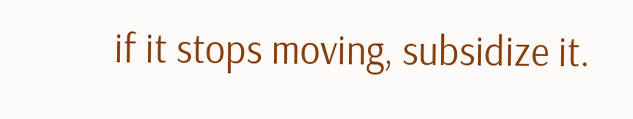if it stops moving, subsidize it.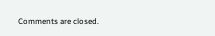Comments are closed.